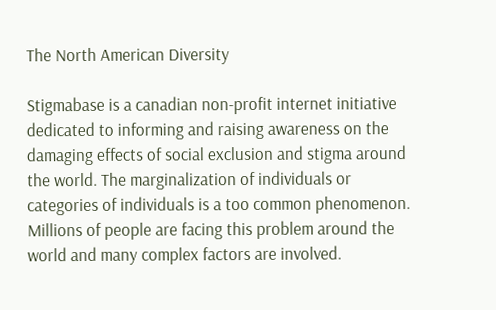The North American Diversity

Stigmabase is a canadian non-profit internet initiative dedicated to informing and raising awareness on the damaging effects of social exclusion and stigma around the world. The marginalization of individuals or categories of individuals is a too common phenomenon. Millions of people are facing this problem around the world and many complex factors are involved.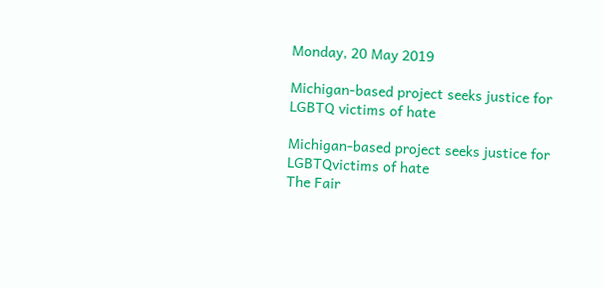Monday, 20 May 2019

Michigan-based project seeks justice for LGBTQ victims of hate

Michigan-based project seeks justice for LGBTQvictims of hate
The Fair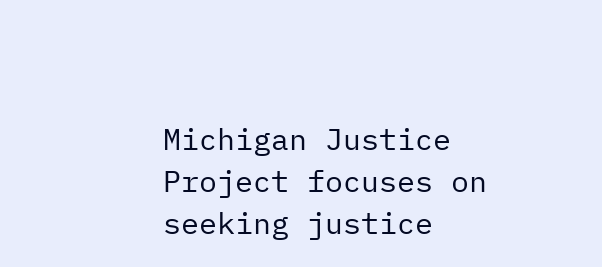Michigan Justice Project focuses on seeking justice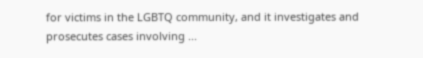for victims in the LGBTQ community, and it investigates and prosecutes cases involving ...